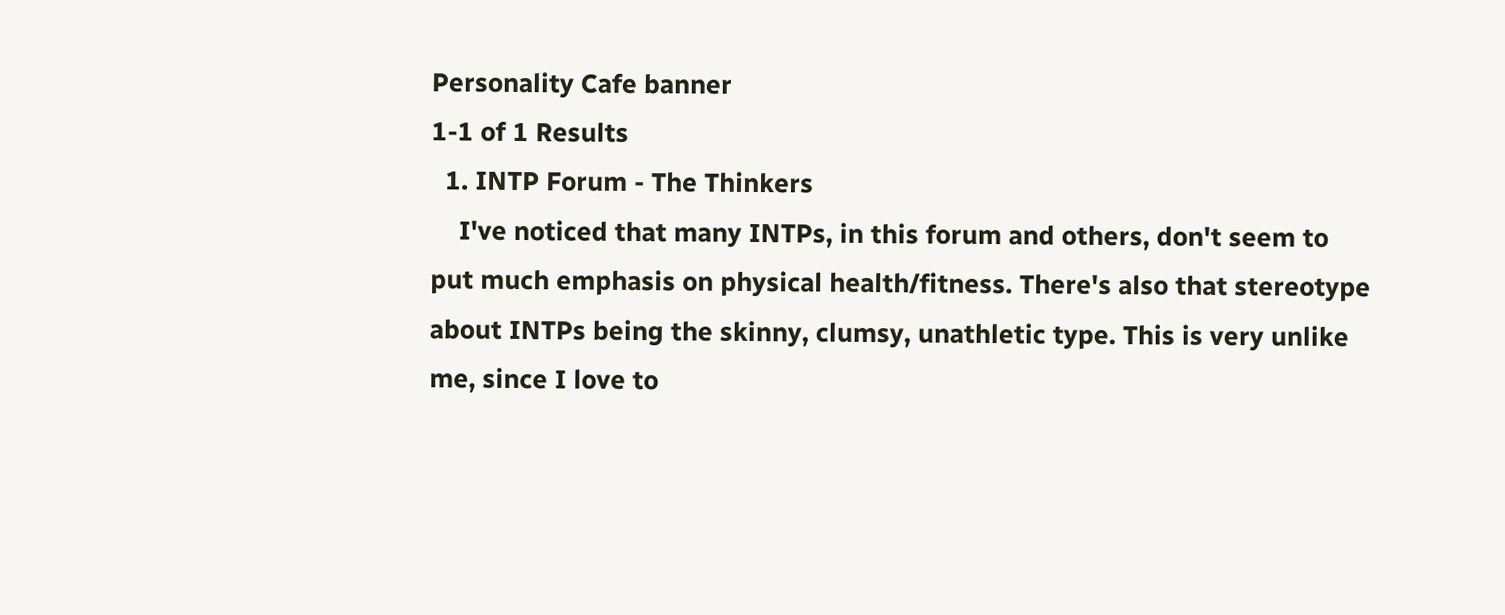Personality Cafe banner
1-1 of 1 Results
  1. INTP Forum - The Thinkers
    I've noticed that many INTPs, in this forum and others, don't seem to put much emphasis on physical health/fitness. There's also that stereotype about INTPs being the skinny, clumsy, unathletic type. This is very unlike me, since I love to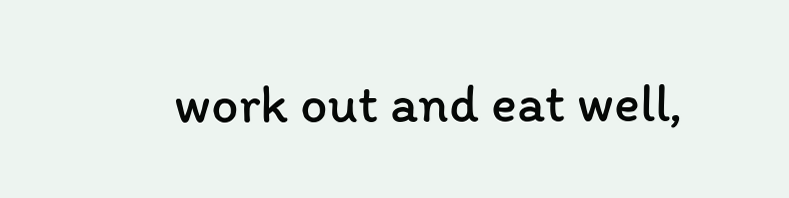work out and eat well,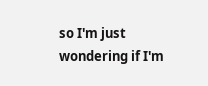so I'm just wondering if I'm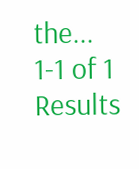the...
1-1 of 1 Results